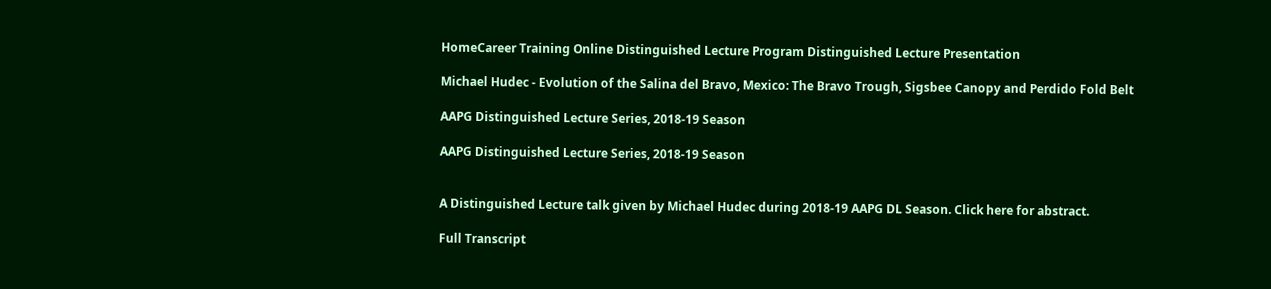HomeCareer Training Online Distinguished Lecture Program Distinguished Lecture Presentation

Michael Hudec - Evolution of the Salina del Bravo, Mexico: The Bravo Trough, Sigsbee Canopy and Perdido Fold Belt

AAPG Distinguished Lecture Series, 2018-19 Season

AAPG Distinguished Lecture Series, 2018-19 Season


A Distinguished Lecture talk given by Michael Hudec during 2018-19 AAPG DL Season. Click here for abstract.

Full Transcript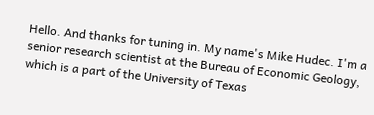Hello. And thanks for tuning in. My name's Mike Hudec. I'm a senior research scientist at the Bureau of Economic Geology, which is a part of the University of Texas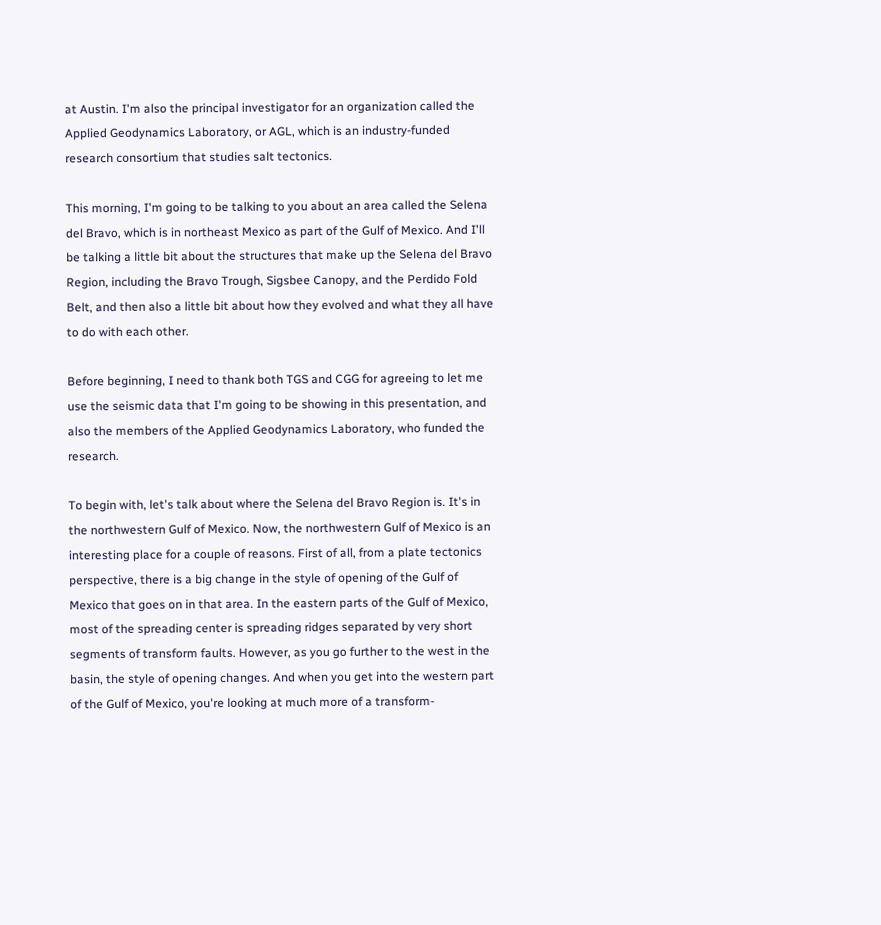at Austin. I'm also the principal investigator for an organization called the Applied Geodynamics Laboratory, or AGL, which is an industry-funded research consortium that studies salt tectonics.

This morning, I'm going to be talking to you about an area called the Selena del Bravo, which is in northeast Mexico as part of the Gulf of Mexico. And I'll be talking a little bit about the structures that make up the Selena del Bravo Region, including the Bravo Trough, Sigsbee Canopy, and the Perdido Fold Belt, and then also a little bit about how they evolved and what they all have to do with each other.

Before beginning, I need to thank both TGS and CGG for agreeing to let me use the seismic data that I'm going to be showing in this presentation, and also the members of the Applied Geodynamics Laboratory, who funded the research.

To begin with, let's talk about where the Selena del Bravo Region is. It's in the northwestern Gulf of Mexico. Now, the northwestern Gulf of Mexico is an interesting place for a couple of reasons. First of all, from a plate tectonics perspective, there is a big change in the style of opening of the Gulf of Mexico that goes on in that area. In the eastern parts of the Gulf of Mexico, most of the spreading center is spreading ridges separated by very short segments of transform faults. However, as you go further to the west in the basin, the style of opening changes. And when you get into the western part of the Gulf of Mexico, you're looking at much more of a transform-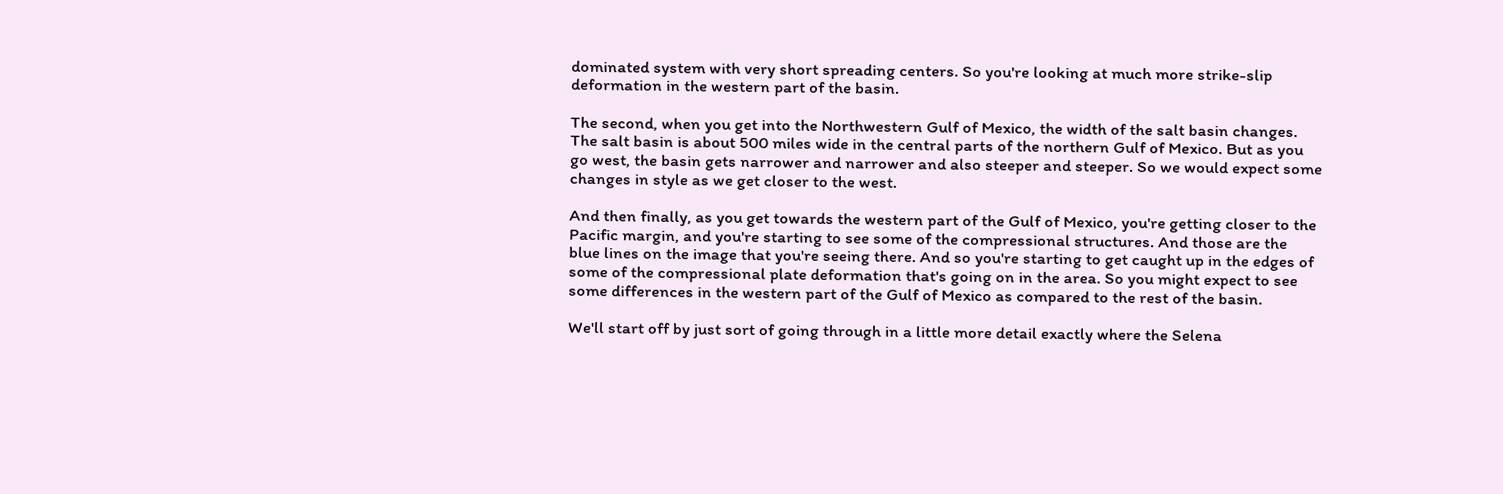dominated system with very short spreading centers. So you're looking at much more strike-slip deformation in the western part of the basin.

The second, when you get into the Northwestern Gulf of Mexico, the width of the salt basin changes. The salt basin is about 500 miles wide in the central parts of the northern Gulf of Mexico. But as you go west, the basin gets narrower and narrower and also steeper and steeper. So we would expect some changes in style as we get closer to the west.

And then finally, as you get towards the western part of the Gulf of Mexico, you're getting closer to the Pacific margin, and you're starting to see some of the compressional structures. And those are the blue lines on the image that you're seeing there. And so you're starting to get caught up in the edges of some of the compressional plate deformation that's going on in the area. So you might expect to see some differences in the western part of the Gulf of Mexico as compared to the rest of the basin.

We'll start off by just sort of going through in a little more detail exactly where the Selena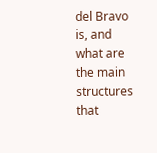del Bravo is, and what are the main structures that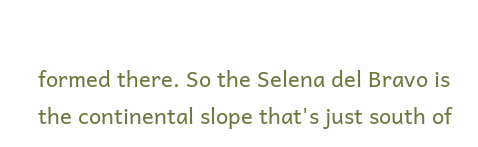formed there. So the Selena del Bravo is the continental slope that's just south of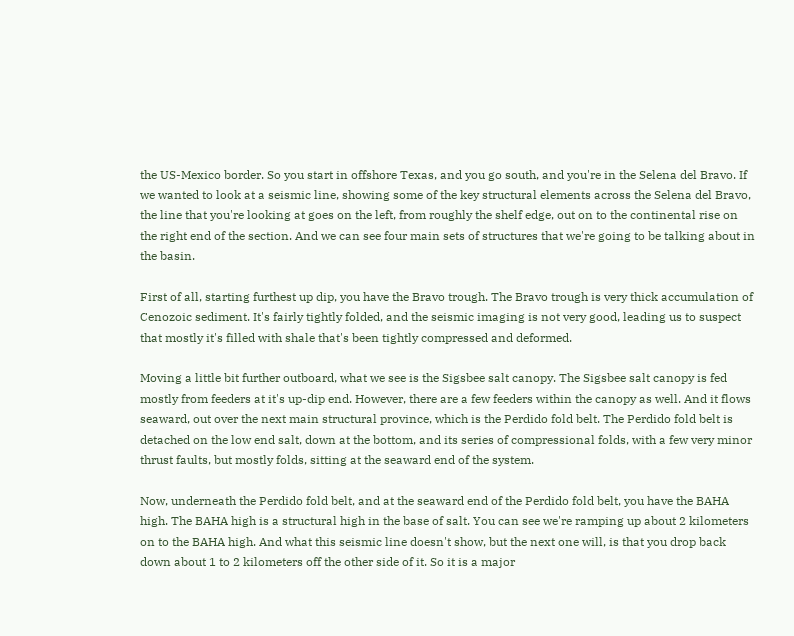the US-Mexico border. So you start in offshore Texas, and you go south, and you're in the Selena del Bravo. If we wanted to look at a seismic line, showing some of the key structural elements across the Selena del Bravo, the line that you're looking at goes on the left, from roughly the shelf edge, out on to the continental rise on the right end of the section. And we can see four main sets of structures that we're going to be talking about in the basin.

First of all, starting furthest up dip, you have the Bravo trough. The Bravo trough is very thick accumulation of Cenozoic sediment. It's fairly tightly folded, and the seismic imaging is not very good, leading us to suspect that mostly it's filled with shale that's been tightly compressed and deformed.

Moving a little bit further outboard, what we see is the Sigsbee salt canopy. The Sigsbee salt canopy is fed mostly from feeders at it's up-dip end. However, there are a few feeders within the canopy as well. And it flows seaward, out over the next main structural province, which is the Perdido fold belt. The Perdido fold belt is detached on the low end salt, down at the bottom, and its series of compressional folds, with a few very minor thrust faults, but mostly folds, sitting at the seaward end of the system.

Now, underneath the Perdido fold belt, and at the seaward end of the Perdido fold belt, you have the BAHA high. The BAHA high is a structural high in the base of salt. You can see we're ramping up about 2 kilometers on to the BAHA high. And what this seismic line doesn't show, but the next one will, is that you drop back down about 1 to 2 kilometers off the other side of it. So it is a major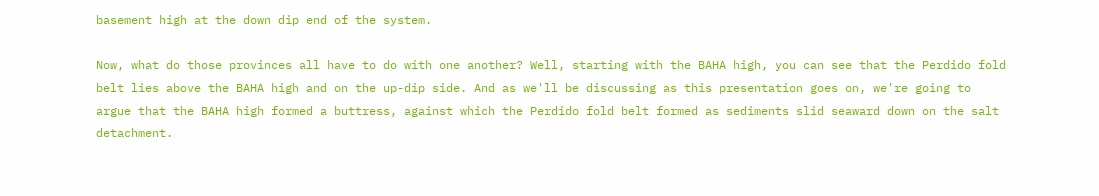basement high at the down dip end of the system.

Now, what do those provinces all have to do with one another? Well, starting with the BAHA high, you can see that the Perdido fold belt lies above the BAHA high and on the up-dip side. And as we'll be discussing as this presentation goes on, we're going to argue that the BAHA high formed a buttress, against which the Perdido fold belt formed as sediments slid seaward down on the salt detachment.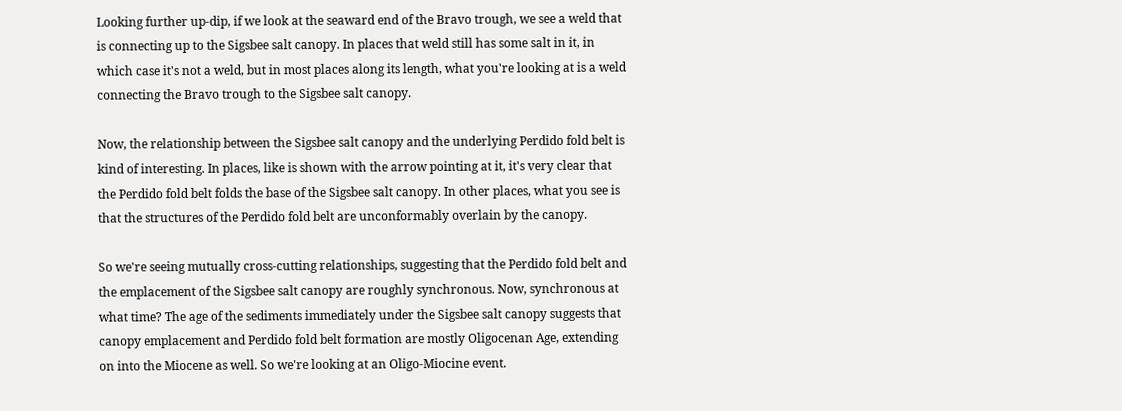Looking further up-dip, if we look at the seaward end of the Bravo trough, we see a weld that is connecting up to the Sigsbee salt canopy. In places that weld still has some salt in it, in which case it's not a weld, but in most places along its length, what you're looking at is a weld connecting the Bravo trough to the Sigsbee salt canopy.

Now, the relationship between the Sigsbee salt canopy and the underlying Perdido fold belt is kind of interesting. In places, like is shown with the arrow pointing at it, it's very clear that the Perdido fold belt folds the base of the Sigsbee salt canopy. In other places, what you see is that the structures of the Perdido fold belt are unconformably overlain by the canopy.

So we're seeing mutually cross-cutting relationships, suggesting that the Perdido fold belt and the emplacement of the Sigsbee salt canopy are roughly synchronous. Now, synchronous at what time? The age of the sediments immediately under the Sigsbee salt canopy suggests that canopy emplacement and Perdido fold belt formation are mostly Oligocenan Age, extending on into the Miocene as well. So we're looking at an Oligo-Miocine event.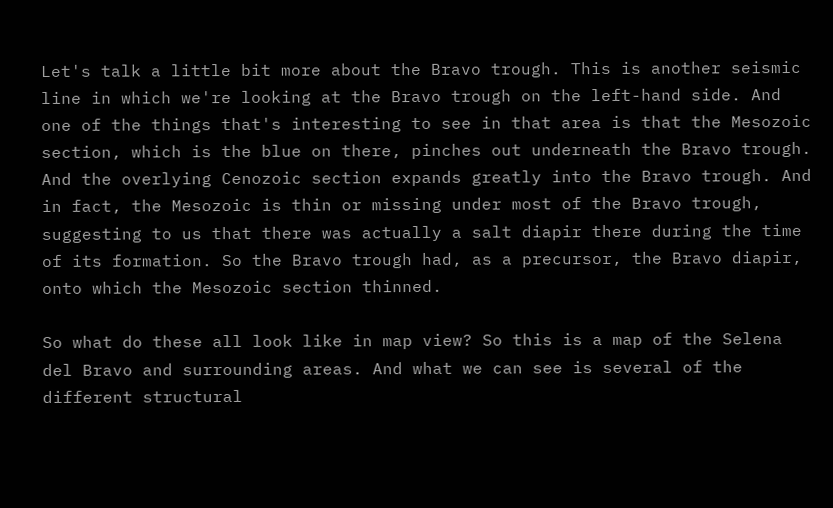Let's talk a little bit more about the Bravo trough. This is another seismic line in which we're looking at the Bravo trough on the left-hand side. And one of the things that's interesting to see in that area is that the Mesozoic section, which is the blue on there, pinches out underneath the Bravo trough. And the overlying Cenozoic section expands greatly into the Bravo trough. And in fact, the Mesozoic is thin or missing under most of the Bravo trough, suggesting to us that there was actually a salt diapir there during the time of its formation. So the Bravo trough had, as a precursor, the Bravo diapir, onto which the Mesozoic section thinned.

So what do these all look like in map view? So this is a map of the Selena del Bravo and surrounding areas. And what we can see is several of the different structural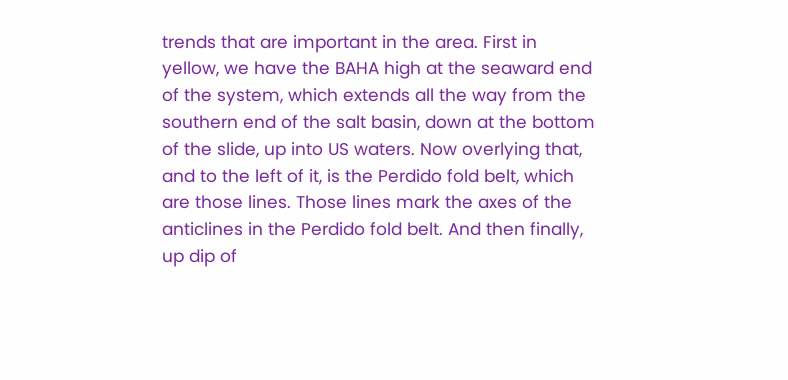trends that are important in the area. First in yellow, we have the BAHA high at the seaward end of the system, which extends all the way from the southern end of the salt basin, down at the bottom of the slide, up into US waters. Now overlying that, and to the left of it, is the Perdido fold belt, which are those lines. Those lines mark the axes of the anticlines in the Perdido fold belt. And then finally, up dip of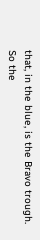that, in the blue, is the Bravo trough. So the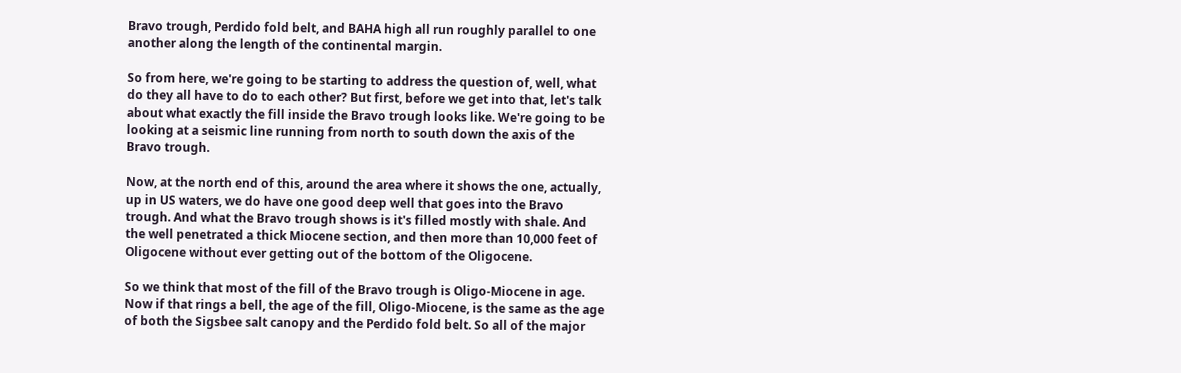Bravo trough, Perdido fold belt, and BAHA high all run roughly parallel to one another along the length of the continental margin.

So from here, we're going to be starting to address the question of, well, what do they all have to do to each other? But first, before we get into that, let's talk about what exactly the fill inside the Bravo trough looks like. We're going to be looking at a seismic line running from north to south down the axis of the Bravo trough.

Now, at the north end of this, around the area where it shows the one, actually, up in US waters, we do have one good deep well that goes into the Bravo trough. And what the Bravo trough shows is it's filled mostly with shale. And the well penetrated a thick Miocene section, and then more than 10,000 feet of Oligocene without ever getting out of the bottom of the Oligocene.

So we think that most of the fill of the Bravo trough is Oligo-Miocene in age. Now if that rings a bell, the age of the fill, Oligo-Miocene, is the same as the age of both the Sigsbee salt canopy and the Perdido fold belt. So all of the major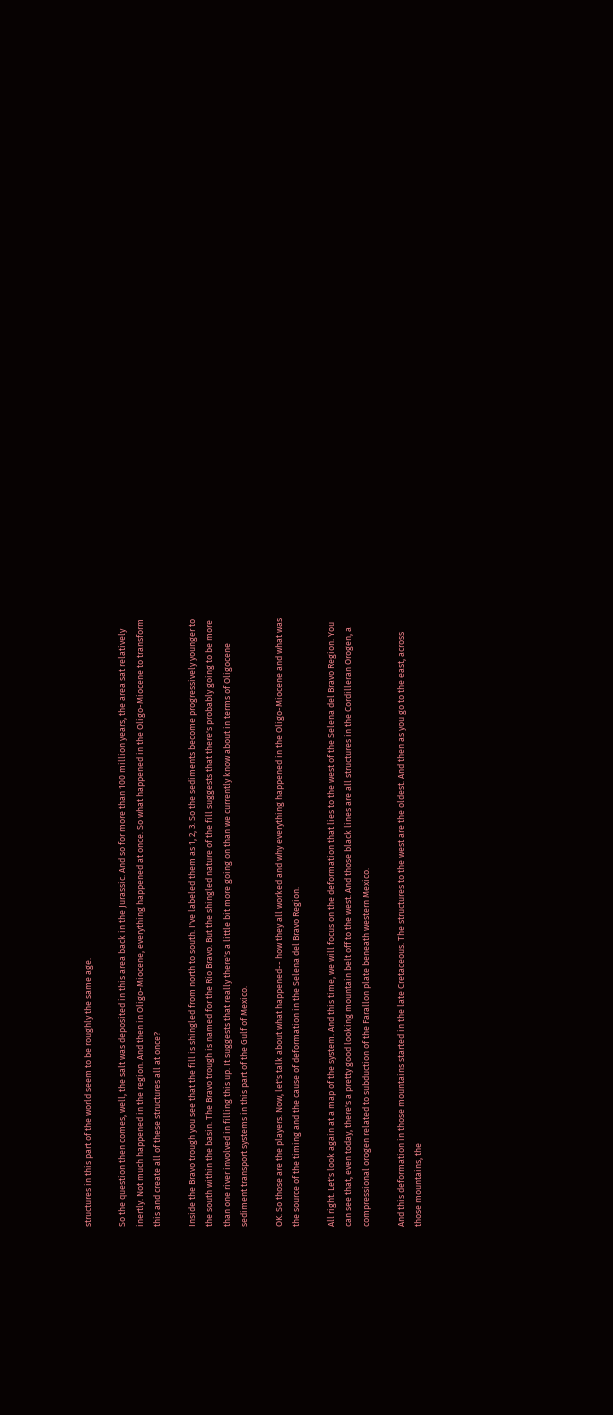structures in this part of the world seem to be roughly the same age.

So the question then comes, well, the salt was deposited in this area back in the Jurassic. And so for more than 100 million years, the area sat relatively inertly. Not much happened in the region. And then in Oligo-Miocene, everything happened at once. So what happened in the Oligo-Miocene to transform this and create all of these structures all at once?

Inside the Bravo trough you see that the fill is shingled from north to south. I've labeled them as 1, 2, 3. So the sediments become progressively younger to the south within the basin. The Bravo trough is named for the Rio Bravo. But the shingled nature of the fill suggests that there's probably going to be more than one river involved in filling this up. It suggests that really there's a little bit more going on than we currently know about in terms of Oligocene sediment transport systems in this part of the Gulf of Mexico.

OK. So those are the players. Now, let's talk about what happened-- how they all worked and why everything happened in the Oligo-Miocene and what was the source of the timing and the cause of deformation in the Selena del Bravo Region.

All right. Let's look again at a map of the system. And this time, we will focus on the deformation that lies to the west of the Selena del Bravo Region. You can see that, even today, there's a pretty good looking mountain belt off to the west. And those black lines are all structures in the Cordilleran Orogen, a compressional orogen related to subduction of the Farallon plate beneath western Mexico.

And this deformation in those mountains started in the late Cretaceous. The structures to the west are the oldest. And then as you go to the east, across those mountains, the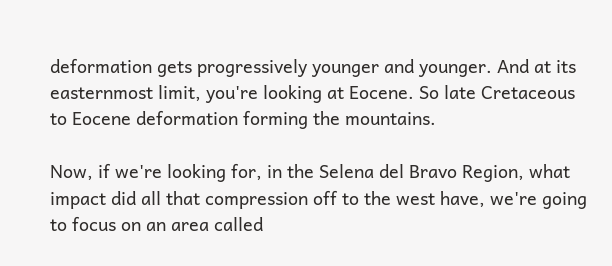deformation gets progressively younger and younger. And at its easternmost limit, you're looking at Eocene. So late Cretaceous to Eocene deformation forming the mountains.

Now, if we're looking for, in the Selena del Bravo Region, what impact did all that compression off to the west have, we're going to focus on an area called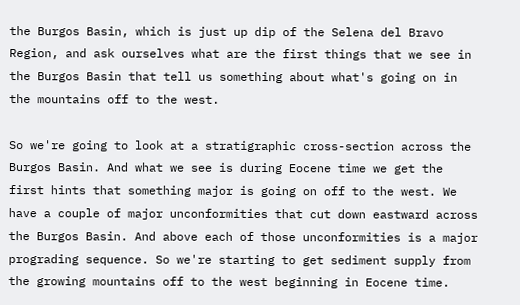the Burgos Basin, which is just up dip of the Selena del Bravo Region, and ask ourselves what are the first things that we see in the Burgos Basin that tell us something about what's going on in the mountains off to the west.

So we're going to look at a stratigraphic cross-section across the Burgos Basin. And what we see is during Eocene time we get the first hints that something major is going on off to the west. We have a couple of major unconformities that cut down eastward across the Burgos Basin. And above each of those unconformities is a major prograding sequence. So we're starting to get sediment supply from the growing mountains off to the west beginning in Eocene time.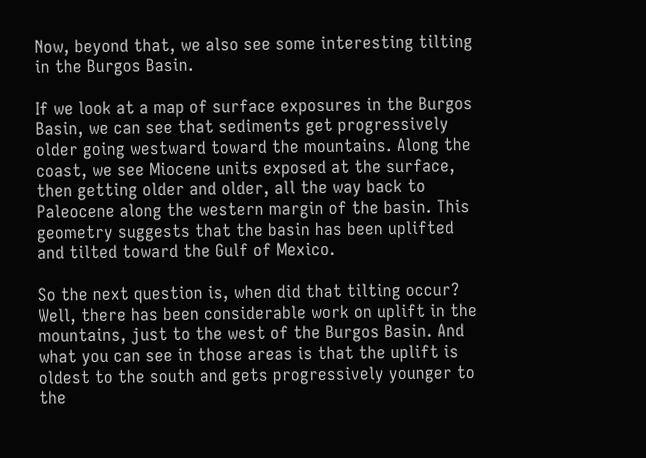Now, beyond that, we also see some interesting tilting in the Burgos Basin.

If we look at a map of surface exposures in the Burgos Basin, we can see that sediments get progressively older going westward toward the mountains. Along the coast, we see Miocene units exposed at the surface, then getting older and older, all the way back to Paleocene along the western margin of the basin. This geometry suggests that the basin has been uplifted and tilted toward the Gulf of Mexico.

So the next question is, when did that tilting occur? Well, there has been considerable work on uplift in the mountains, just to the west of the Burgos Basin. And what you can see in those areas is that the uplift is oldest to the south and gets progressively younger to the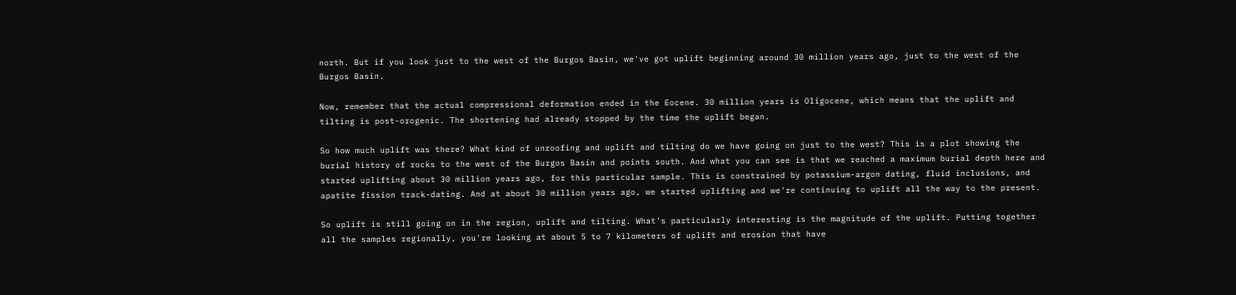north. But if you look just to the west of the Burgos Basin, we've got uplift beginning around 30 million years ago, just to the west of the Burgos Basin.

Now, remember that the actual compressional deformation ended in the Eocene. 30 million years is Oligocene, which means that the uplift and tilting is post-orogenic. The shortening had already stopped by the time the uplift began.

So how much uplift was there? What kind of unroofing and uplift and tilting do we have going on just to the west? This is a plot showing the burial history of rocks to the west of the Burgos Basin and points south. And what you can see is that we reached a maximum burial depth here and started uplifting about 30 million years ago, for this particular sample. This is constrained by potassium-argon dating, fluid inclusions, and apatite fission track-dating. And at about 30 million years ago, we started uplifting and we're continuing to uplift all the way to the present.

So uplift is still going on in the region, uplift and tilting. What's particularly interesting is the magnitude of the uplift. Putting together all the samples regionally, you're looking at about 5 to 7 kilometers of uplift and erosion that have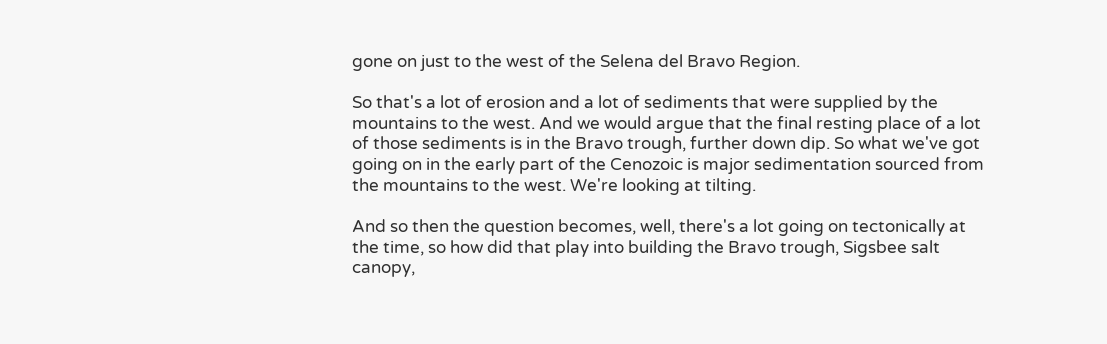gone on just to the west of the Selena del Bravo Region.

So that's a lot of erosion and a lot of sediments that were supplied by the mountains to the west. And we would argue that the final resting place of a lot of those sediments is in the Bravo trough, further down dip. So what we've got going on in the early part of the Cenozoic is major sedimentation sourced from the mountains to the west. We're looking at tilting.

And so then the question becomes, well, there's a lot going on tectonically at the time, so how did that play into building the Bravo trough, Sigsbee salt canopy,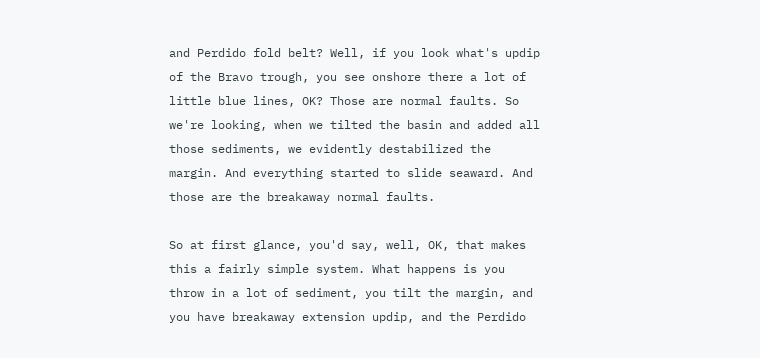and Perdido fold belt? Well, if you look what's updip of the Bravo trough, you see onshore there a lot of little blue lines, OK? Those are normal faults. So we're looking, when we tilted the basin and added all those sediments, we evidently destabilized the margin. And everything started to slide seaward. And those are the breakaway normal faults.

So at first glance, you'd say, well, OK, that makes this a fairly simple system. What happens is you throw in a lot of sediment, you tilt the margin, and you have breakaway extension updip, and the Perdido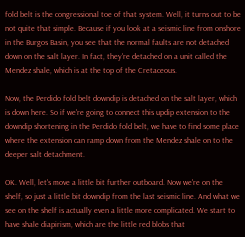fold belt is the congressional toe of that system. Well, it turns out to be not quite that simple. Because if you look at a seismic line from onshore in the Burgos Basin, you see that the normal faults are not detached down on the salt layer. In fact, they're detached on a unit called the Mendez shale, which is at the top of the Cretaceous.

Now, the Perdido fold belt downdip is detached on the salt layer, which is down here. So if we're going to connect this updip extension to the downdip shortening in the Perdido fold belt, we have to find some place where the extension can ramp down from the Mendez shale on to the deeper salt detachment.

OK. Well, let's move a little bit further outboard. Now we're on the shelf, so just a little bit downdip from the last seismic line. And what we see on the shelf is actually even a little more complicated. We start to have shale diapirism, which are the little red blobs that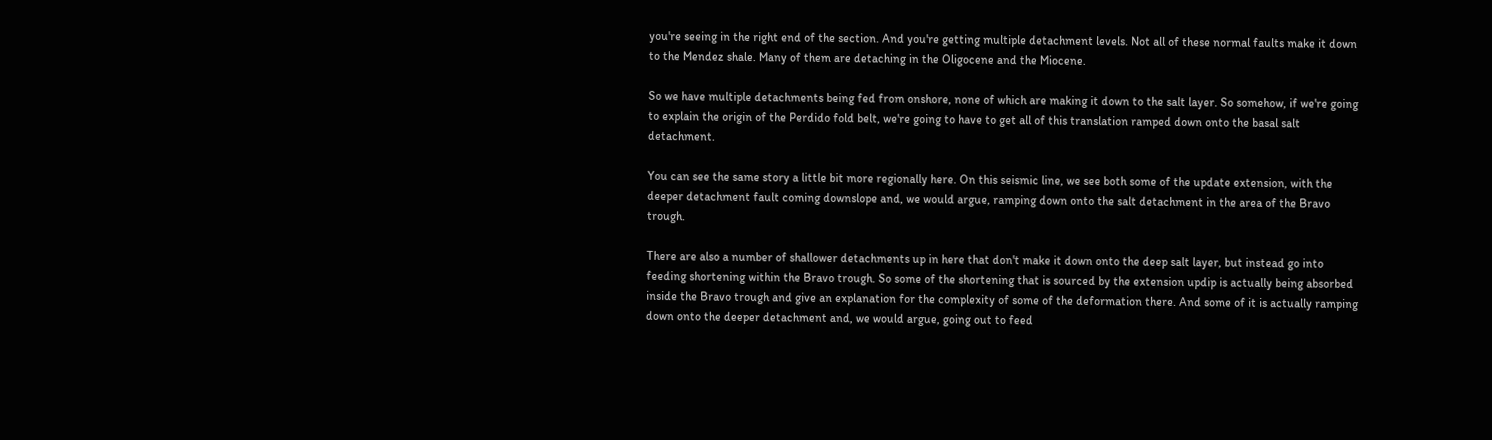you're seeing in the right end of the section. And you're getting multiple detachment levels. Not all of these normal faults make it down to the Mendez shale. Many of them are detaching in the Oligocene and the Miocene.

So we have multiple detachments being fed from onshore, none of which are making it down to the salt layer. So somehow, if we're going to explain the origin of the Perdido fold belt, we're going to have to get all of this translation ramped down onto the basal salt detachment.

You can see the same story a little bit more regionally here. On this seismic line, we see both some of the update extension, with the deeper detachment fault coming downslope and, we would argue, ramping down onto the salt detachment in the area of the Bravo trough.

There are also a number of shallower detachments up in here that don't make it down onto the deep salt layer, but instead go into feeding shortening within the Bravo trough. So some of the shortening that is sourced by the extension updip is actually being absorbed inside the Bravo trough and give an explanation for the complexity of some of the deformation there. And some of it is actually ramping down onto the deeper detachment and, we would argue, going out to feed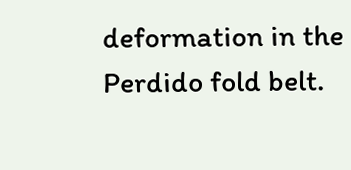deformation in the Perdido fold belt.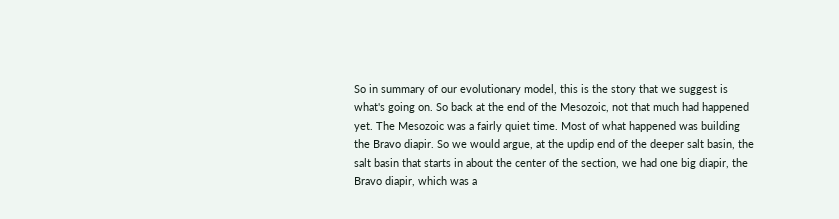So in summary of our evolutionary model, this is the story that we suggest is what's going on. So back at the end of the Mesozoic, not that much had happened yet. The Mesozoic was a fairly quiet time. Most of what happened was building the Bravo diapir. So we would argue, at the updip end of the deeper salt basin, the salt basin that starts in about the center of the section, we had one big diapir, the Bravo diapir, which was a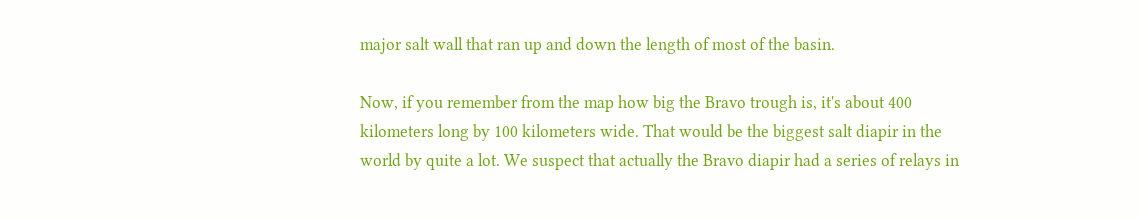major salt wall that ran up and down the length of most of the basin.

Now, if you remember from the map how big the Bravo trough is, it's about 400 kilometers long by 100 kilometers wide. That would be the biggest salt diapir in the world by quite a lot. We suspect that actually the Bravo diapir had a series of relays in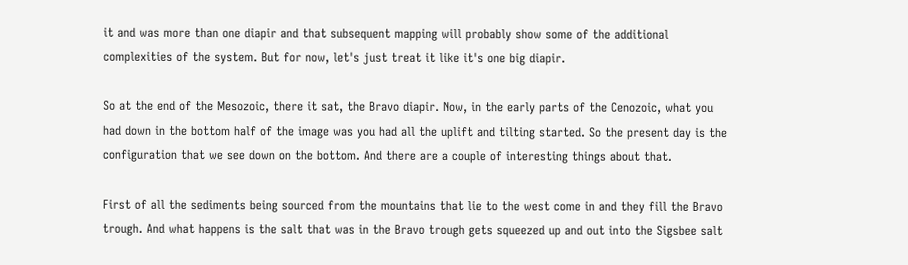it and was more than one diapir and that subsequent mapping will probably show some of the additional complexities of the system. But for now, let's just treat it like it's one big diapir.

So at the end of the Mesozoic, there it sat, the Bravo diapir. Now, in the early parts of the Cenozoic, what you had down in the bottom half of the image was you had all the uplift and tilting started. So the present day is the configuration that we see down on the bottom. And there are a couple of interesting things about that.

First of all the sediments being sourced from the mountains that lie to the west come in and they fill the Bravo trough. And what happens is the salt that was in the Bravo trough gets squeezed up and out into the Sigsbee salt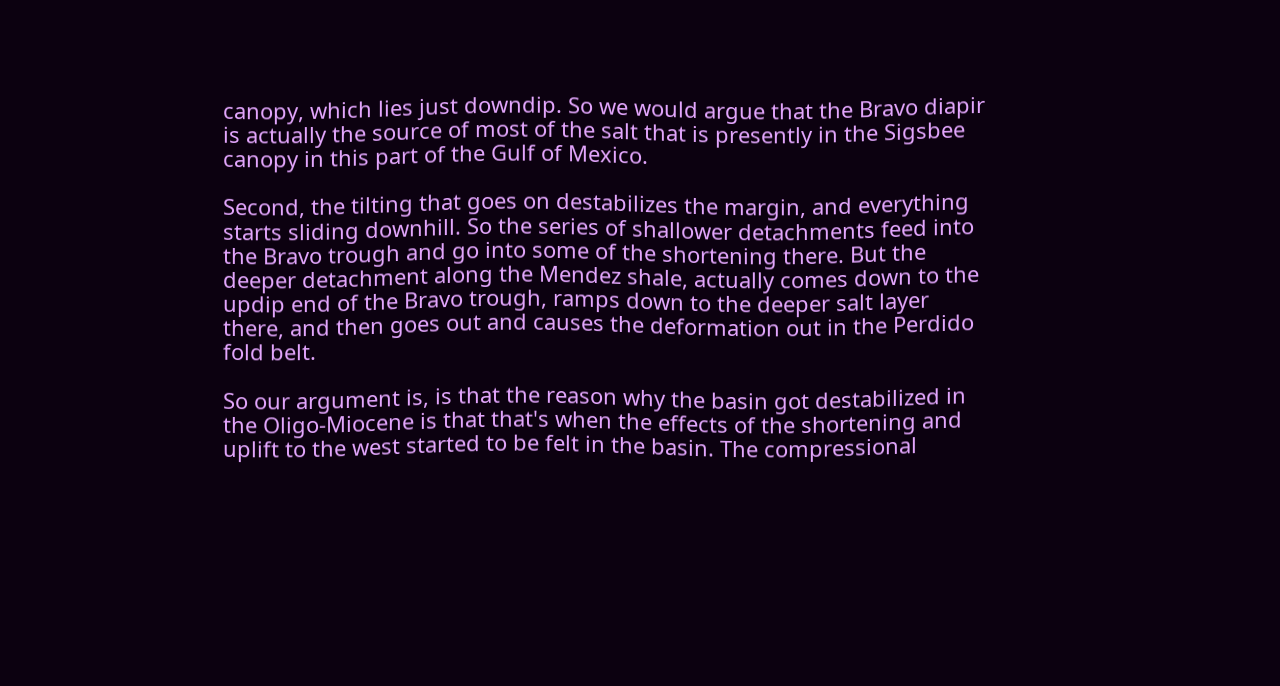canopy, which lies just downdip. So we would argue that the Bravo diapir is actually the source of most of the salt that is presently in the Sigsbee canopy in this part of the Gulf of Mexico.

Second, the tilting that goes on destabilizes the margin, and everything starts sliding downhill. So the series of shallower detachments feed into the Bravo trough and go into some of the shortening there. But the deeper detachment along the Mendez shale, actually comes down to the updip end of the Bravo trough, ramps down to the deeper salt layer there, and then goes out and causes the deformation out in the Perdido fold belt.

So our argument is, is that the reason why the basin got destabilized in the Oligo-Miocene is that that's when the effects of the shortening and uplift to the west started to be felt in the basin. The compressional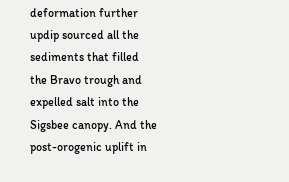deformation further updip sourced all the sediments that filled the Bravo trough and expelled salt into the Sigsbee canopy. And the post-orogenic uplift in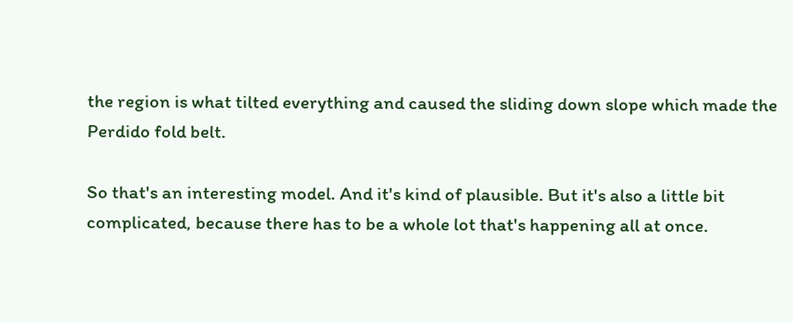the region is what tilted everything and caused the sliding down slope which made the Perdido fold belt.

So that's an interesting model. And it's kind of plausible. But it's also a little bit complicated, because there has to be a whole lot that's happening all at once.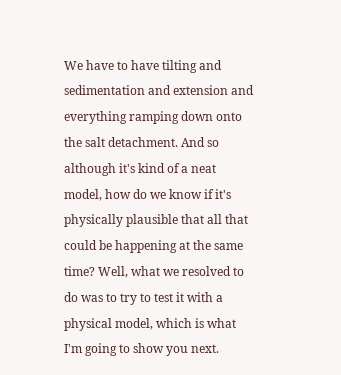We have to have tilting and sedimentation and extension and everything ramping down onto the salt detachment. And so although it's kind of a neat model, how do we know if it's physically plausible that all that could be happening at the same time? Well, what we resolved to do was to try to test it with a physical model, which is what I'm going to show you next.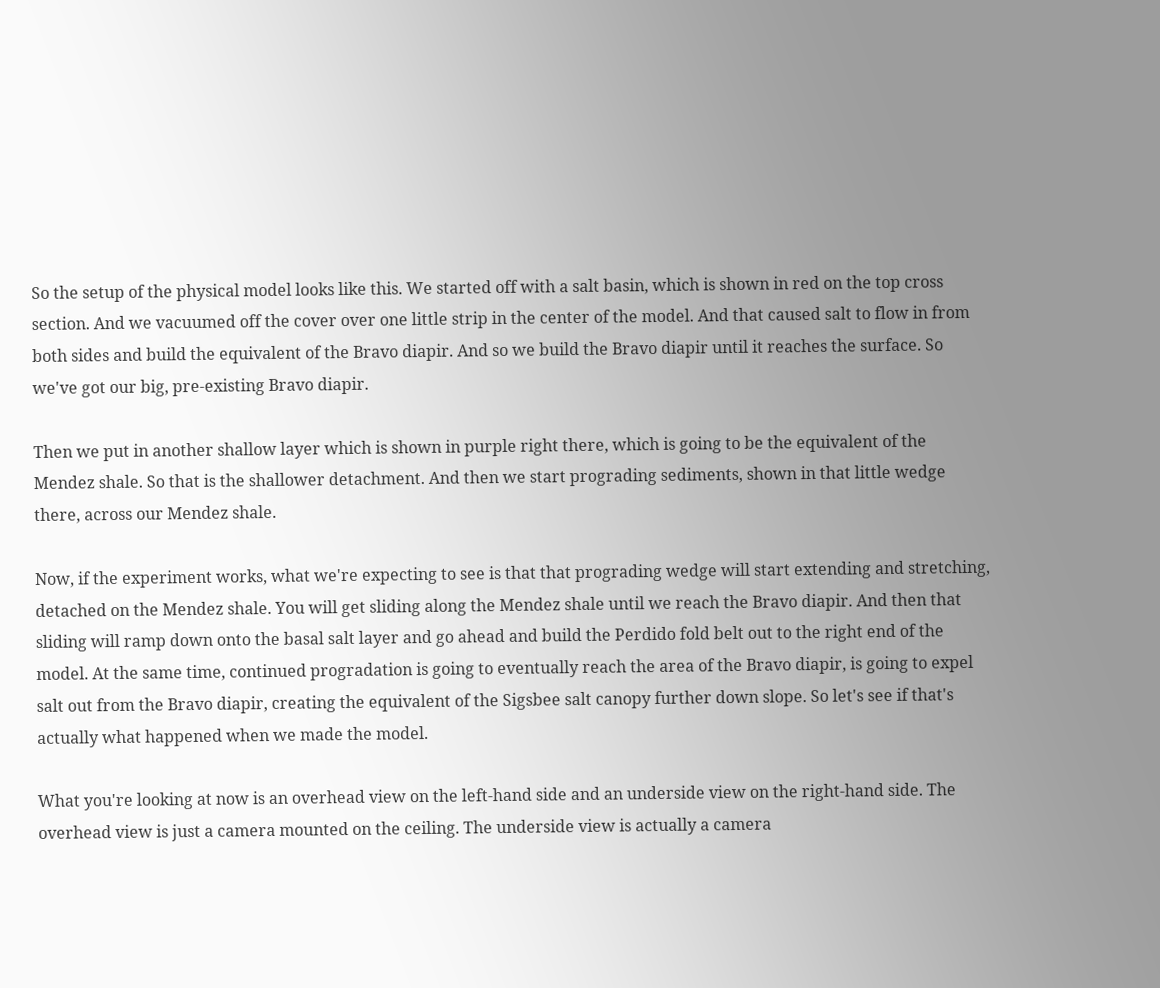So the setup of the physical model looks like this. We started off with a salt basin, which is shown in red on the top cross section. And we vacuumed off the cover over one little strip in the center of the model. And that caused salt to flow in from both sides and build the equivalent of the Bravo diapir. And so we build the Bravo diapir until it reaches the surface. So we've got our big, pre-existing Bravo diapir.

Then we put in another shallow layer which is shown in purple right there, which is going to be the equivalent of the Mendez shale. So that is the shallower detachment. And then we start prograding sediments, shown in that little wedge there, across our Mendez shale.

Now, if the experiment works, what we're expecting to see is that that prograding wedge will start extending and stretching, detached on the Mendez shale. You will get sliding along the Mendez shale until we reach the Bravo diapir. And then that sliding will ramp down onto the basal salt layer and go ahead and build the Perdido fold belt out to the right end of the model. At the same time, continued progradation is going to eventually reach the area of the Bravo diapir, is going to expel salt out from the Bravo diapir, creating the equivalent of the Sigsbee salt canopy further down slope. So let's see if that's actually what happened when we made the model.

What you're looking at now is an overhead view on the left-hand side and an underside view on the right-hand side. The overhead view is just a camera mounted on the ceiling. The underside view is actually a camera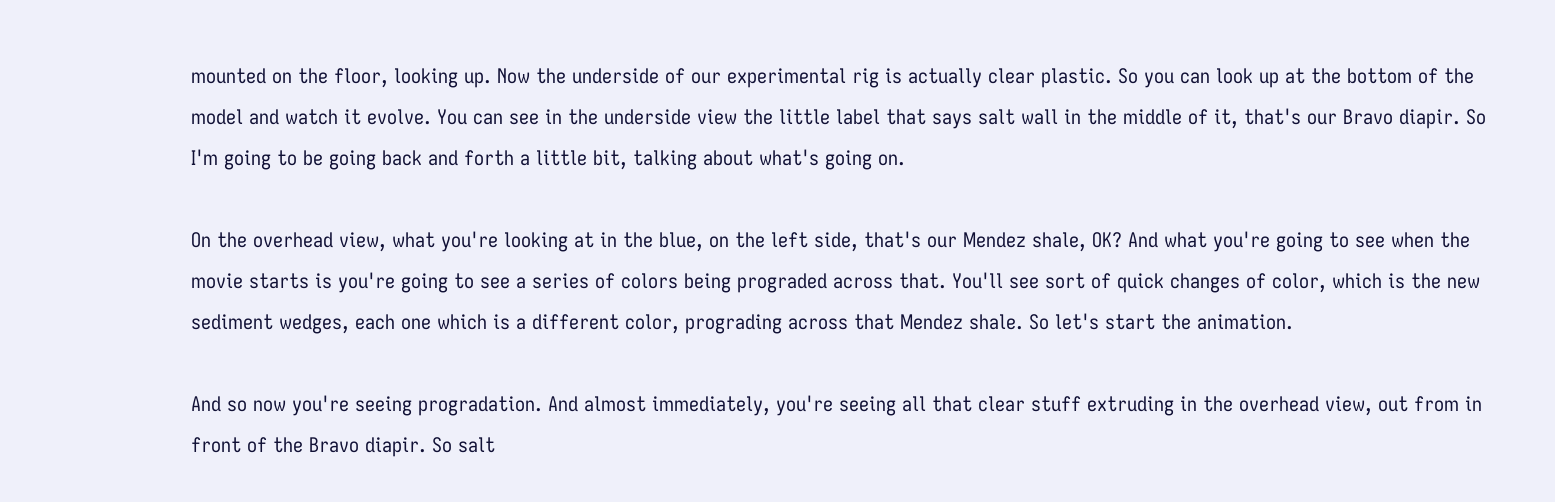mounted on the floor, looking up. Now the underside of our experimental rig is actually clear plastic. So you can look up at the bottom of the model and watch it evolve. You can see in the underside view the little label that says salt wall in the middle of it, that's our Bravo diapir. So I'm going to be going back and forth a little bit, talking about what's going on.

On the overhead view, what you're looking at in the blue, on the left side, that's our Mendez shale, OK? And what you're going to see when the movie starts is you're going to see a series of colors being prograded across that. You'll see sort of quick changes of color, which is the new sediment wedges, each one which is a different color, prograding across that Mendez shale. So let's start the animation.

And so now you're seeing progradation. And almost immediately, you're seeing all that clear stuff extruding in the overhead view, out from in front of the Bravo diapir. So salt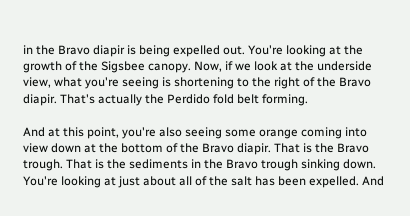in the Bravo diapir is being expelled out. You're looking at the growth of the Sigsbee canopy. Now, if we look at the underside view, what you're seeing is shortening to the right of the Bravo diapir. That's actually the Perdido fold belt forming.

And at this point, you're also seeing some orange coming into view down at the bottom of the Bravo diapir. That is the Bravo trough. That is the sediments in the Bravo trough sinking down. You're looking at just about all of the salt has been expelled. And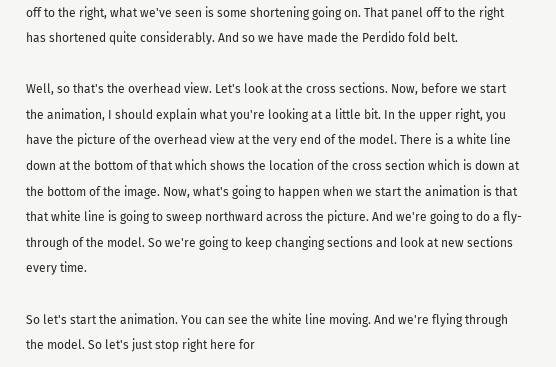off to the right, what we've seen is some shortening going on. That panel off to the right has shortened quite considerably. And so we have made the Perdido fold belt.

Well, so that's the overhead view. Let's look at the cross sections. Now, before we start the animation, I should explain what you're looking at a little bit. In the upper right, you have the picture of the overhead view at the very end of the model. There is a white line down at the bottom of that which shows the location of the cross section which is down at the bottom of the image. Now, what's going to happen when we start the animation is that that white line is going to sweep northward across the picture. And we're going to do a fly-through of the model. So we're going to keep changing sections and look at new sections every time.

So let's start the animation. You can see the white line moving. And we're flying through the model. So let's just stop right here for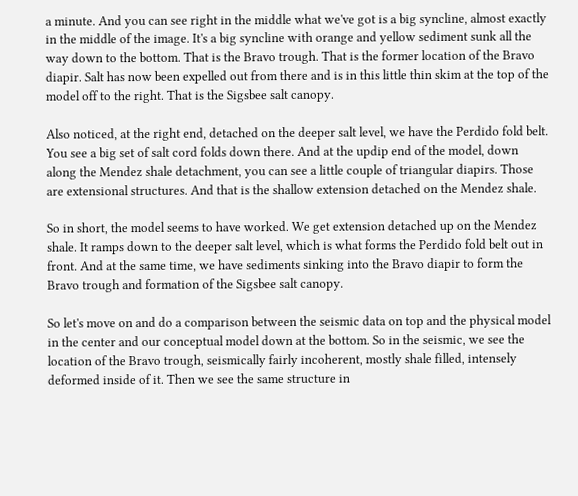a minute. And you can see right in the middle what we've got is a big syncline, almost exactly in the middle of the image. It's a big syncline with orange and yellow sediment sunk all the way down to the bottom. That is the Bravo trough. That is the former location of the Bravo diapir. Salt has now been expelled out from there and is in this little thin skim at the top of the model off to the right. That is the Sigsbee salt canopy.

Also noticed, at the right end, detached on the deeper salt level, we have the Perdido fold belt. You see a big set of salt cord folds down there. And at the updip end of the model, down along the Mendez shale detachment, you can see a little couple of triangular diapirs. Those are extensional structures. And that is the shallow extension detached on the Mendez shale.

So in short, the model seems to have worked. We get extension detached up on the Mendez shale. It ramps down to the deeper salt level, which is what forms the Perdido fold belt out in front. And at the same time, we have sediments sinking into the Bravo diapir to form the Bravo trough and formation of the Sigsbee salt canopy.

So let's move on and do a comparison between the seismic data on top and the physical model in the center and our conceptual model down at the bottom. So in the seismic, we see the location of the Bravo trough, seismically fairly incoherent, mostly shale filled, intensely deformed inside of it. Then we see the same structure in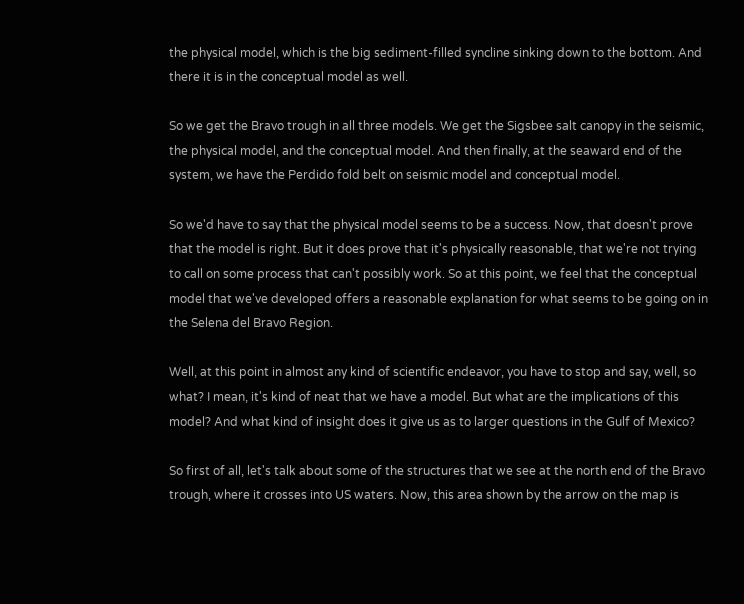the physical model, which is the big sediment-filled syncline sinking down to the bottom. And there it is in the conceptual model as well.

So we get the Bravo trough in all three models. We get the Sigsbee salt canopy in the seismic, the physical model, and the conceptual model. And then finally, at the seaward end of the system, we have the Perdido fold belt on seismic model and conceptual model.

So we'd have to say that the physical model seems to be a success. Now, that doesn't prove that the model is right. But it does prove that it's physically reasonable, that we're not trying to call on some process that can't possibly work. So at this point, we feel that the conceptual model that we've developed offers a reasonable explanation for what seems to be going on in the Selena del Bravo Region.

Well, at this point in almost any kind of scientific endeavor, you have to stop and say, well, so what? I mean, it's kind of neat that we have a model. But what are the implications of this model? And what kind of insight does it give us as to larger questions in the Gulf of Mexico?

So first of all, let's talk about some of the structures that we see at the north end of the Bravo trough, where it crosses into US waters. Now, this area shown by the arrow on the map is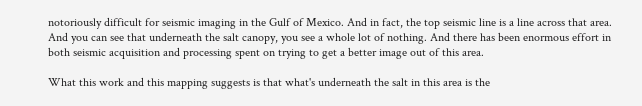notoriously difficult for seismic imaging in the Gulf of Mexico. And in fact, the top seismic line is a line across that area. And you can see that underneath the salt canopy, you see a whole lot of nothing. And there has been enormous effort in both seismic acquisition and processing spent on trying to get a better image out of this area.

What this work and this mapping suggests is that what's underneath the salt in this area is the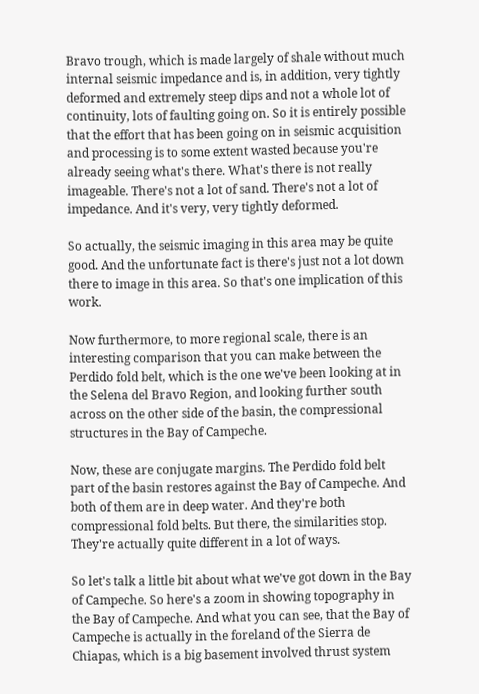Bravo trough, which is made largely of shale without much internal seismic impedance and is, in addition, very tightly deformed and extremely steep dips and not a whole lot of continuity, lots of faulting going on. So it is entirely possible that the effort that has been going on in seismic acquisition and processing is to some extent wasted because you're already seeing what's there. What's there is not really imageable. There's not a lot of sand. There's not a lot of impedance. And it's very, very tightly deformed.

So actually, the seismic imaging in this area may be quite good. And the unfortunate fact is there's just not a lot down there to image in this area. So that's one implication of this work.

Now furthermore, to more regional scale, there is an interesting comparison that you can make between the Perdido fold belt, which is the one we've been looking at in the Selena del Bravo Region, and looking further south across on the other side of the basin, the compressional structures in the Bay of Campeche.

Now, these are conjugate margins. The Perdido fold belt part of the basin restores against the Bay of Campeche. And both of them are in deep water. And they're both compressional fold belts. But there, the similarities stop. They're actually quite different in a lot of ways.

So let's talk a little bit about what we've got down in the Bay of Campeche. So here's a zoom in showing topography in the Bay of Campeche. And what you can see, that the Bay of Campeche is actually in the foreland of the Sierra de Chiapas, which is a big basement involved thrust system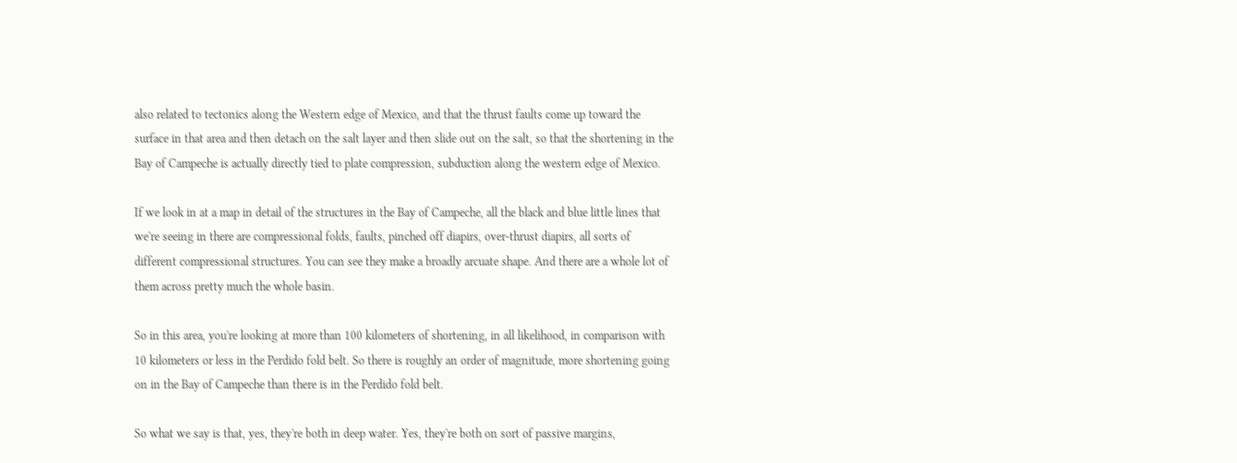also related to tectonics along the Western edge of Mexico, and that the thrust faults come up toward the surface in that area and then detach on the salt layer and then slide out on the salt, so that the shortening in the Bay of Campeche is actually directly tied to plate compression, subduction along the western edge of Mexico.

If we look in at a map in detail of the structures in the Bay of Campeche, all the black and blue little lines that we're seeing in there are compressional folds, faults, pinched off diapirs, over-thrust diapirs, all sorts of different compressional structures. You can see they make a broadly arcuate shape. And there are a whole lot of them across pretty much the whole basin.

So in this area, you're looking at more than 100 kilometers of shortening, in all likelihood, in comparison with 10 kilometers or less in the Perdido fold belt. So there is roughly an order of magnitude, more shortening going on in the Bay of Campeche than there is in the Perdido fold belt.

So what we say is that, yes, they're both in deep water. Yes, they're both on sort of passive margins,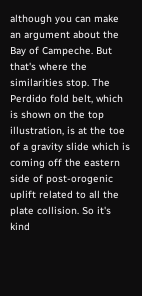although you can make an argument about the Bay of Campeche. But that's where the similarities stop. The Perdido fold belt, which is shown on the top illustration, is at the toe of a gravity slide which is coming off the eastern side of post-orogenic uplift related to all the plate collision. So it's kind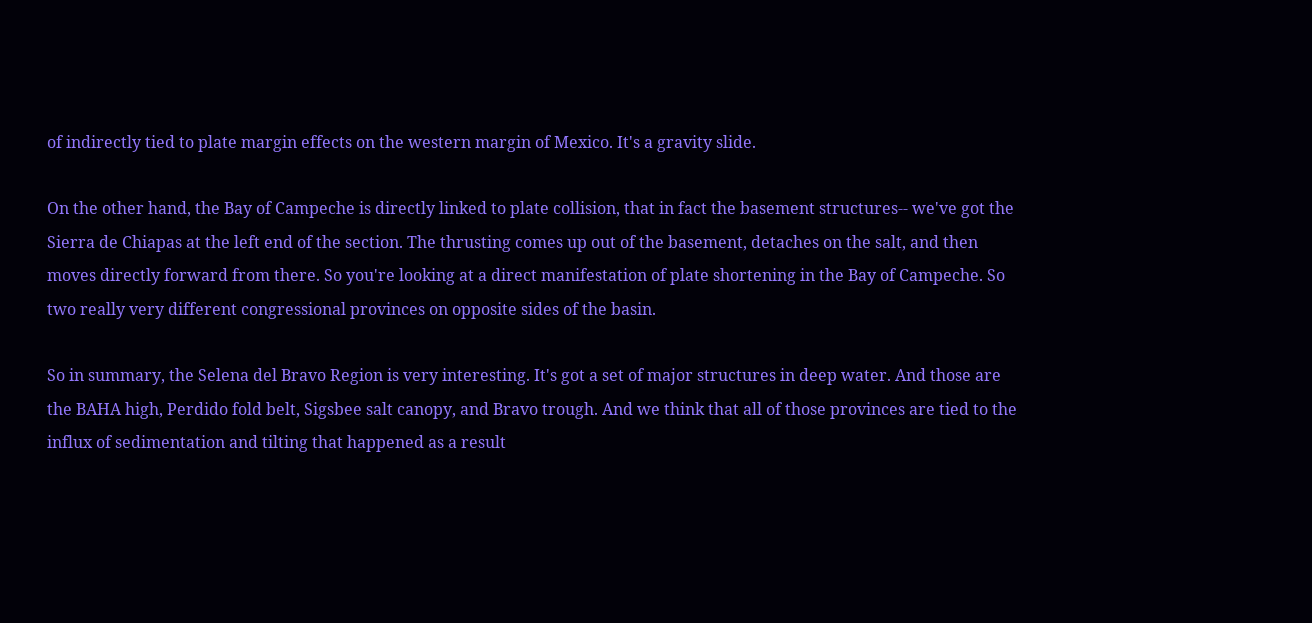of indirectly tied to plate margin effects on the western margin of Mexico. It's a gravity slide.

On the other hand, the Bay of Campeche is directly linked to plate collision, that in fact the basement structures-- we've got the Sierra de Chiapas at the left end of the section. The thrusting comes up out of the basement, detaches on the salt, and then moves directly forward from there. So you're looking at a direct manifestation of plate shortening in the Bay of Campeche. So two really very different congressional provinces on opposite sides of the basin.

So in summary, the Selena del Bravo Region is very interesting. It's got a set of major structures in deep water. And those are the BAHA high, Perdido fold belt, Sigsbee salt canopy, and Bravo trough. And we think that all of those provinces are tied to the influx of sedimentation and tilting that happened as a result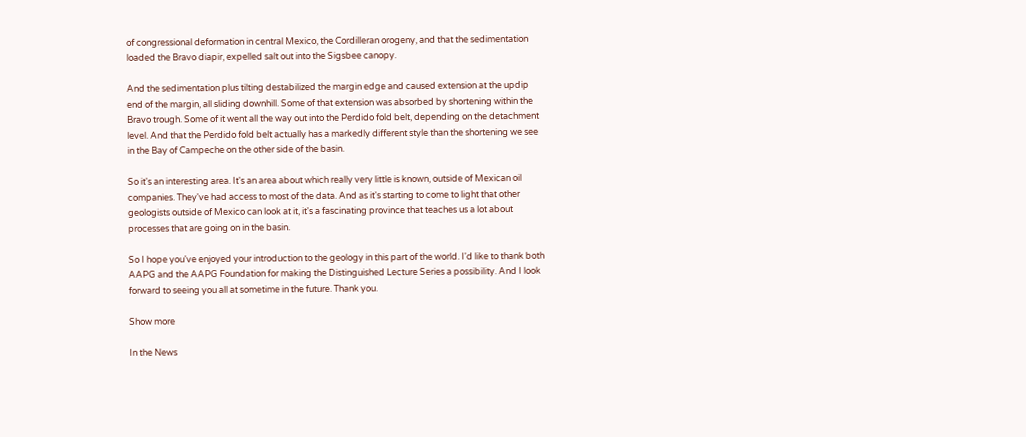of congressional deformation in central Mexico, the Cordilleran orogeny, and that the sedimentation loaded the Bravo diapir, expelled salt out into the Sigsbee canopy.

And the sedimentation plus tilting destabilized the margin edge and caused extension at the updip end of the margin, all sliding downhill. Some of that extension was absorbed by shortening within the Bravo trough. Some of it went all the way out into the Perdido fold belt, depending on the detachment level. And that the Perdido fold belt actually has a markedly different style than the shortening we see in the Bay of Campeche on the other side of the basin.

So it's an interesting area. It's an area about which really very little is known, outside of Mexican oil companies. They've had access to most of the data. And as it's starting to come to light that other geologists outside of Mexico can look at it, it's a fascinating province that teaches us a lot about processes that are going on in the basin.

So I hope you've enjoyed your introduction to the geology in this part of the world. I'd like to thank both AAPG and the AAPG Foundation for making the Distinguished Lecture Series a possibility. And I look forward to seeing you all at sometime in the future. Thank you.

Show more

In the News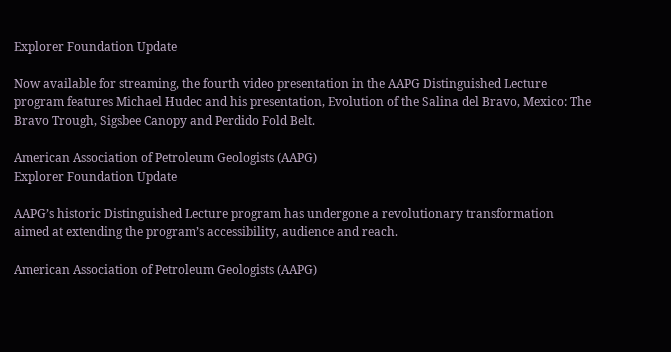Explorer Foundation Update

Now available for streaming, the fourth video presentation in the AAPG Distinguished Lecture program features Michael Hudec and his presentation, Evolution of the Salina del Bravo, Mexico: The Bravo Trough, Sigsbee Canopy and Perdido Fold Belt.

American Association of Petroleum Geologists (AAPG)
Explorer Foundation Update

AAPG’s historic Distinguished Lecture program has undergone a revolutionary transformation aimed at extending the program’s accessibility, audience and reach.

American Association of Petroleum Geologists (AAPG)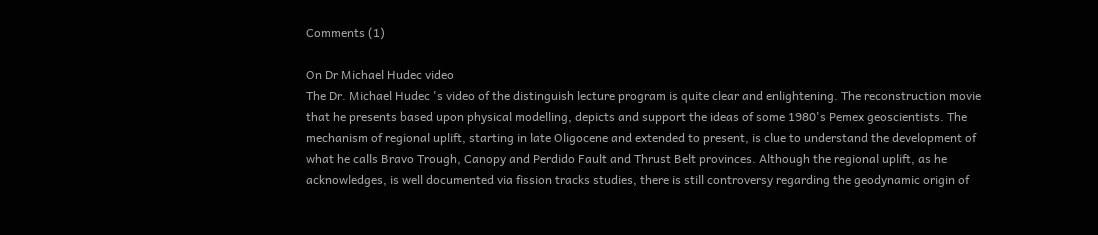Comments (1)

On Dr Michael Hudec video
The Dr. Michael Hudec 's video of the distinguish lecture program is quite clear and enlightening. The reconstruction movie that he presents based upon physical modelling, depicts and support the ideas of some 1980's Pemex geoscientists. The mechanism of regional uplift, starting in late Oligocene and extended to present, is clue to understand the development of what he calls Bravo Trough, Canopy and Perdido Fault and Thrust Belt provinces. Although the regional uplift, as he acknowledges, is well documented via fission tracks studies, there is still controversy regarding the geodynamic origin of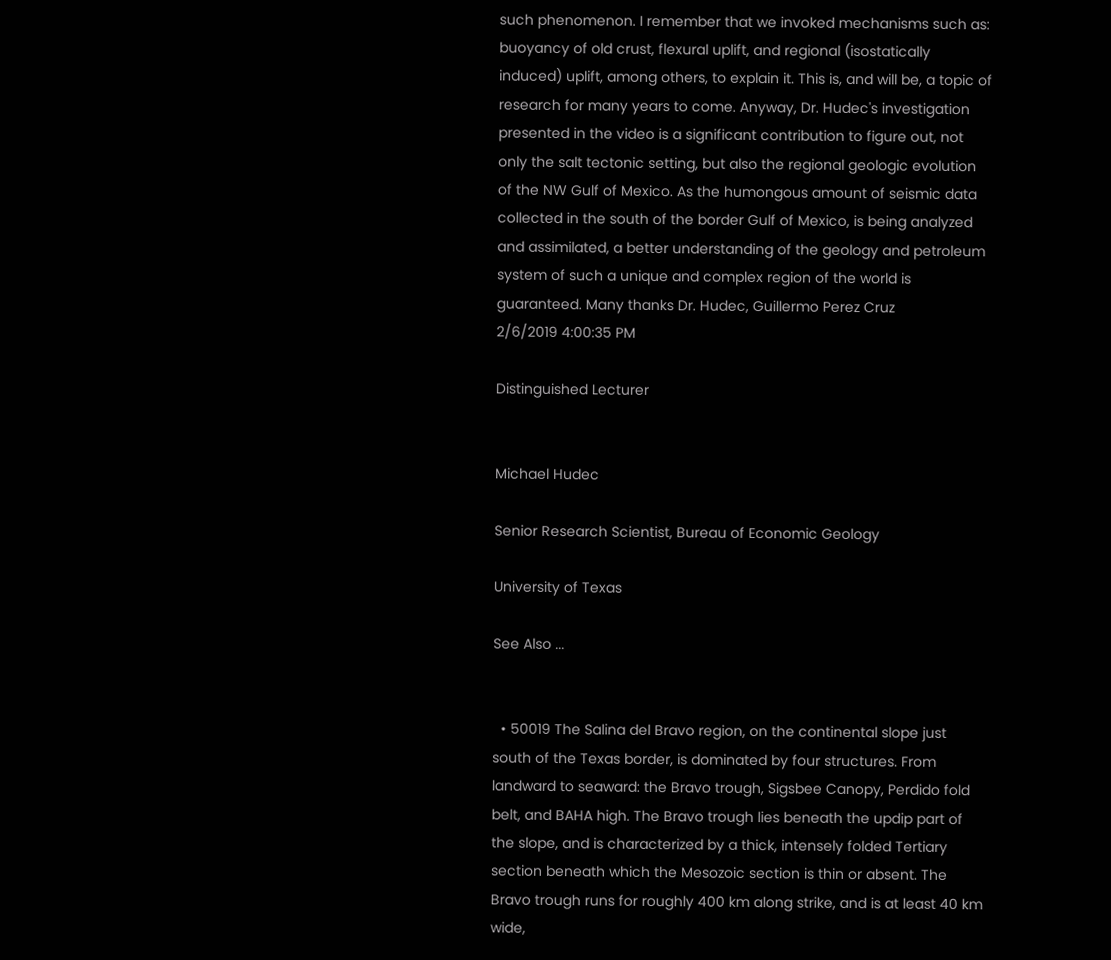such phenomenon. I remember that we invoked mechanisms such as: buoyancy of old crust, flexural uplift, and regional (isostatically induced) uplift, among others, to explain it. This is, and will be, a topic of research for many years to come. Anyway, Dr. Hudec's investigation presented in the video is a significant contribution to figure out, not only the salt tectonic setting, but also the regional geologic evolution of the NW Gulf of Mexico. As the humongous amount of seismic data collected in the south of the border Gulf of Mexico, is being analyzed and assimilated, a better understanding of the geology and petroleum system of such a unique and complex region of the world is guaranteed. Many thanks Dr. Hudec, Guillermo Perez Cruz
2/6/2019 4:00:35 PM

Distinguished Lecturer


Michael Hudec

Senior Research Scientist, Bureau of Economic Geology

University of Texas

See Also ...


  • 50019 The Salina del Bravo region, on the continental slope just south of the Texas border, is dominated by four structures. From landward to seaward: the Bravo trough, Sigsbee Canopy, Perdido fold belt, and BAHA high. The Bravo trough lies beneath the updip part of the slope, and is characterized by a thick, intensely folded Tertiary section beneath which the Mesozoic section is thin or absent. The Bravo trough runs for roughly 400 km along strike, and is at least 40 km wide,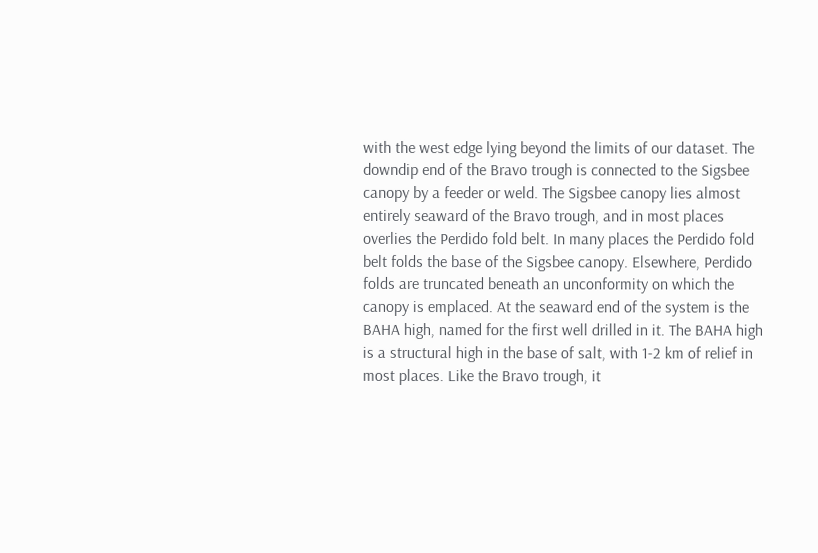with the west edge lying beyond the limits of our dataset. The downdip end of the Bravo trough is connected to the Sigsbee canopy by a feeder or weld. The Sigsbee canopy lies almost entirely seaward of the Bravo trough, and in most places overlies the Perdido fold belt. In many places the Perdido fold belt folds the base of the Sigsbee canopy. Elsewhere, Perdido folds are truncated beneath an unconformity on which the canopy is emplaced. At the seaward end of the system is the BAHA high, named for the first well drilled in it. The BAHA high is a structural high in the base of salt, with 1-2 km of relief in most places. Like the Bravo trough, it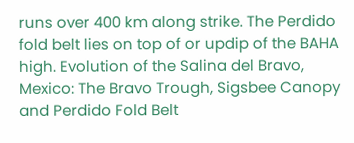runs over 400 km along strike. The Perdido fold belt lies on top of or updip of the BAHA high. Evolution of the Salina del Bravo, Mexico: The Bravo Trough, Sigsbee Canopy and Perdido Fold Belt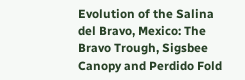Evolution of the Salina del Bravo, Mexico: The Bravo Trough, Sigsbee Canopy and Perdido Fold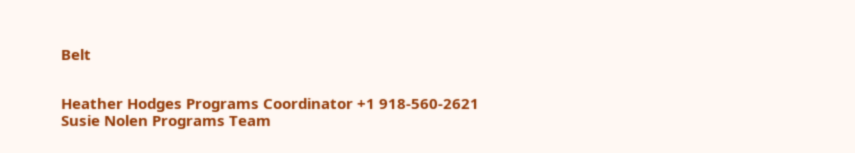Belt


Heather Hodges Programs Coordinator +1 918-560-2621
Susie Nolen Programs Team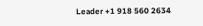Leader +1 918 560 2634